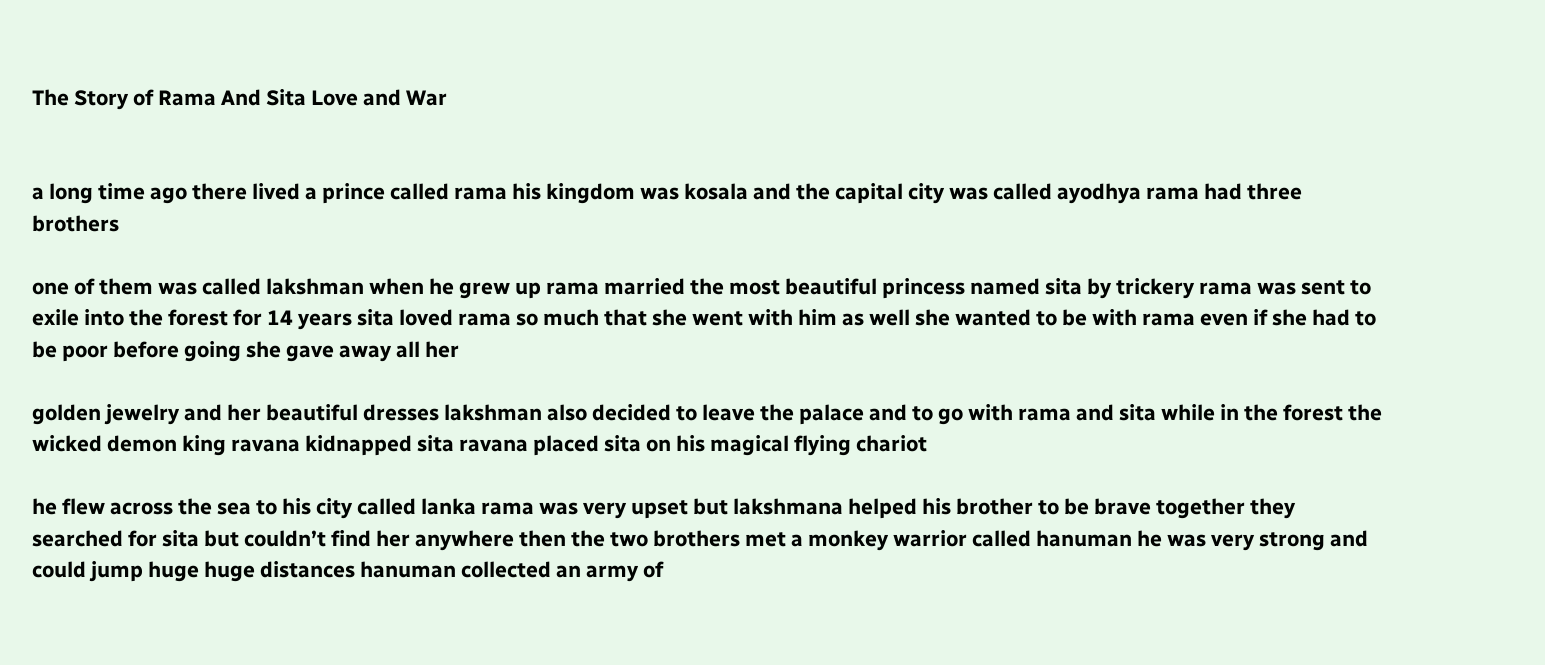The Story of Rama And Sita Love and War


a long time ago there lived a prince called rama his kingdom was kosala and the capital city was called ayodhya rama had three brothers

one of them was called lakshman when he grew up rama married the most beautiful princess named sita by trickery rama was sent to exile into the forest for 14 years sita loved rama so much that she went with him as well she wanted to be with rama even if she had to be poor before going she gave away all her

golden jewelry and her beautiful dresses lakshman also decided to leave the palace and to go with rama and sita while in the forest the wicked demon king ravana kidnapped sita ravana placed sita on his magical flying chariot

he flew across the sea to his city called lanka rama was very upset but lakshmana helped his brother to be brave together they searched for sita but couldn’t find her anywhere then the two brothers met a monkey warrior called hanuman he was very strong and could jump huge huge distances hanuman collected an army of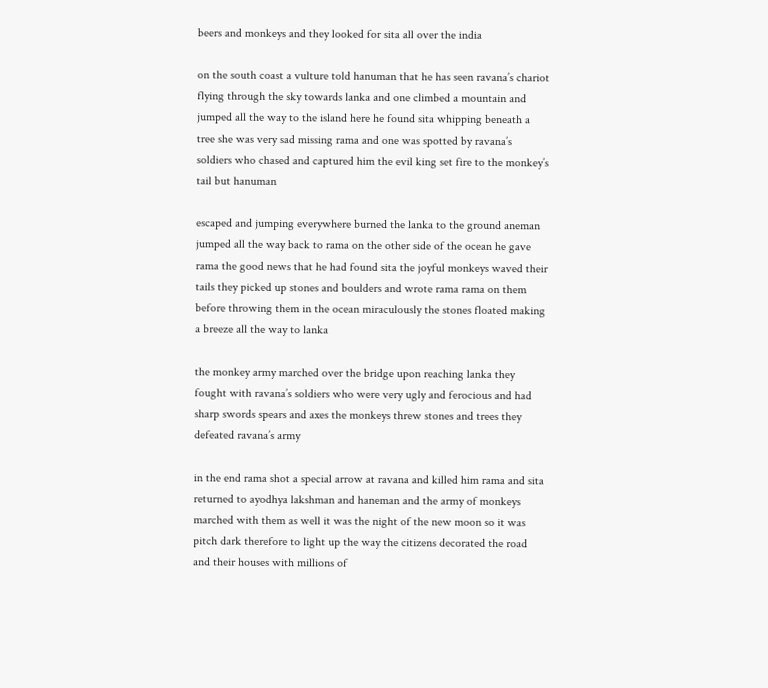beers and monkeys and they looked for sita all over the india

on the south coast a vulture told hanuman that he has seen ravana’s chariot flying through the sky towards lanka and one climbed a mountain and jumped all the way to the island here he found sita whipping beneath a tree she was very sad missing rama and one was spotted by ravana’s soldiers who chased and captured him the evil king set fire to the monkey’s tail but hanuman

escaped and jumping everywhere burned the lanka to the ground aneman jumped all the way back to rama on the other side of the ocean he gave rama the good news that he had found sita the joyful monkeys waved their tails they picked up stones and boulders and wrote rama rama on them before throwing them in the ocean miraculously the stones floated making a breeze all the way to lanka

the monkey army marched over the bridge upon reaching lanka they fought with ravana’s soldiers who were very ugly and ferocious and had sharp swords spears and axes the monkeys threw stones and trees they defeated ravana’s army

in the end rama shot a special arrow at ravana and killed him rama and sita returned to ayodhya lakshman and haneman and the army of monkeys marched with them as well it was the night of the new moon so it was pitch dark therefore to light up the way the citizens decorated the road and their houses with millions of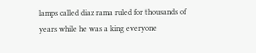lamps called diaz rama ruled for thousands of years while he was a king everyone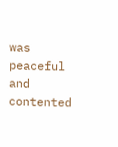was peaceful and contented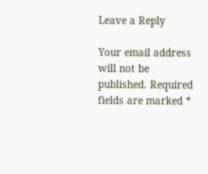Leave a Reply

Your email address will not be published. Required fields are marked *